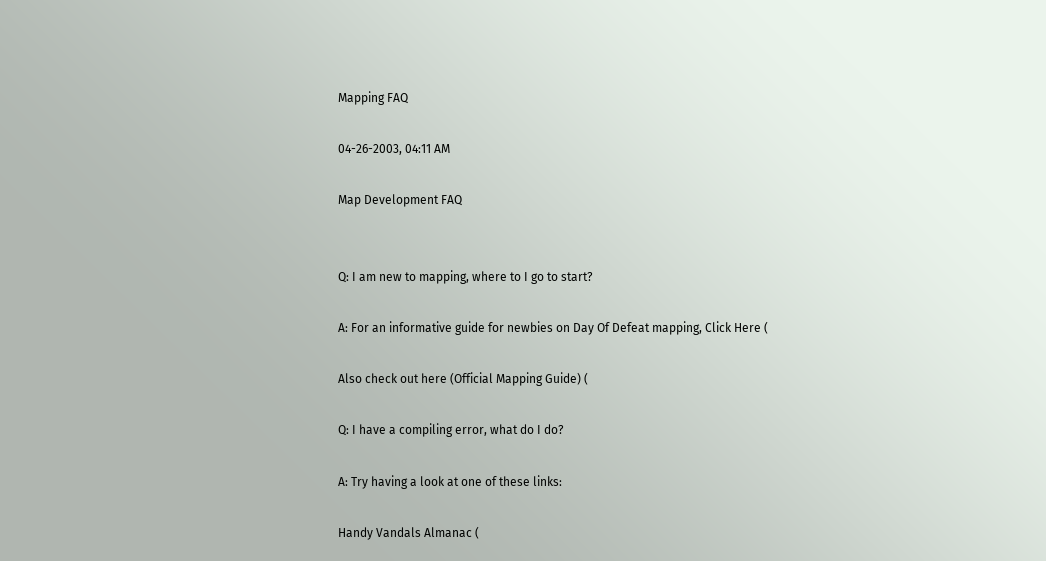Mapping FAQ

04-26-2003, 04:11 AM

Map Development FAQ


Q: I am new to mapping, where to I go to start?

A: For an informative guide for newbies on Day Of Defeat mapping, Click Here (

Also check out here (Official Mapping Guide) (

Q: I have a compiling error, what do I do?

A: Try having a look at one of these links:

Handy Vandals Almanac (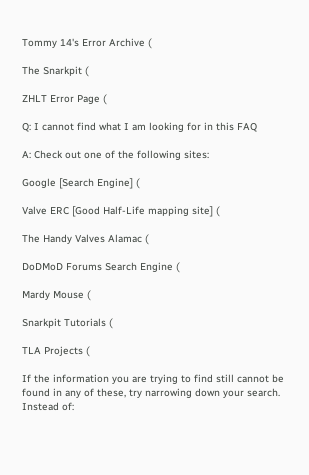Tommy 14's Error Archive (

The Snarkpit (

ZHLT Error Page (

Q: I cannot find what I am looking for in this FAQ

A: Check out one of the following sites:

Google [Search Engine] (

Valve ERC [Good Half-Life mapping site] (

The Handy Valves Alamac (

DoDMoD Forums Search Engine (

Mardy Mouse (

Snarkpit Tutorials (

TLA Projects (

If the information you are trying to find still cannot be found in any of these, try narrowing down your search. Instead of: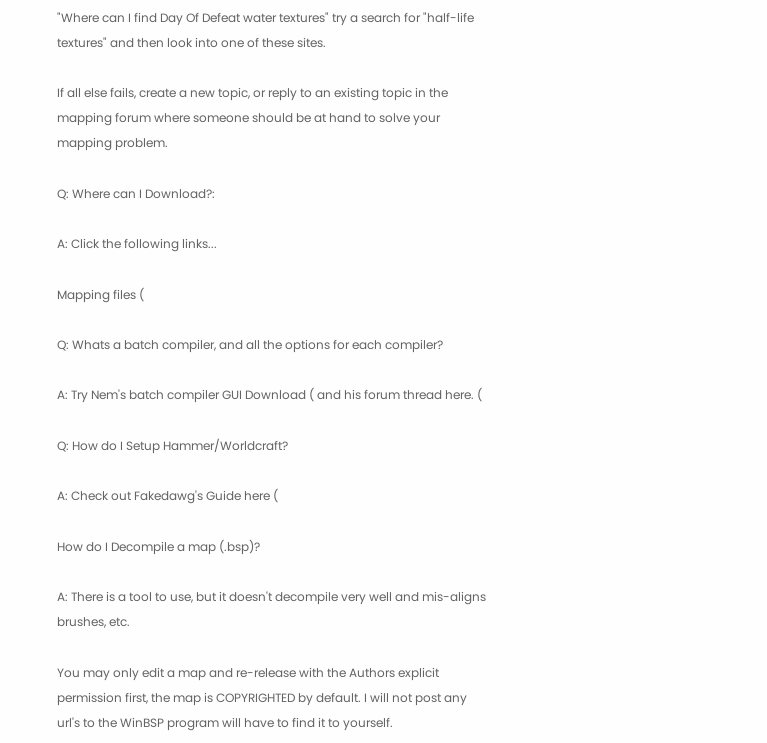"Where can I find Day Of Defeat water textures" try a search for "half-life textures" and then look into one of these sites.

If all else fails, create a new topic, or reply to an existing topic in the mapping forum where someone should be at hand to solve your mapping problem.

Q: Where can I Download?:

A: Click the following links...

Mapping files (

Q: Whats a batch compiler, and all the options for each compiler?

A: Try Nem's batch compiler GUI Download ( and his forum thread here. (

Q: How do I Setup Hammer/Worldcraft?

A: Check out Fakedawg's Guide here (

How do I Decompile a map (.bsp)?

A: There is a tool to use, but it doesn't decompile very well and mis-aligns brushes, etc.

You may only edit a map and re-release with the Authors explicit permission first, the map is COPYRIGHTED by default. I will not post any url's to the WinBSP program will have to find it to yourself.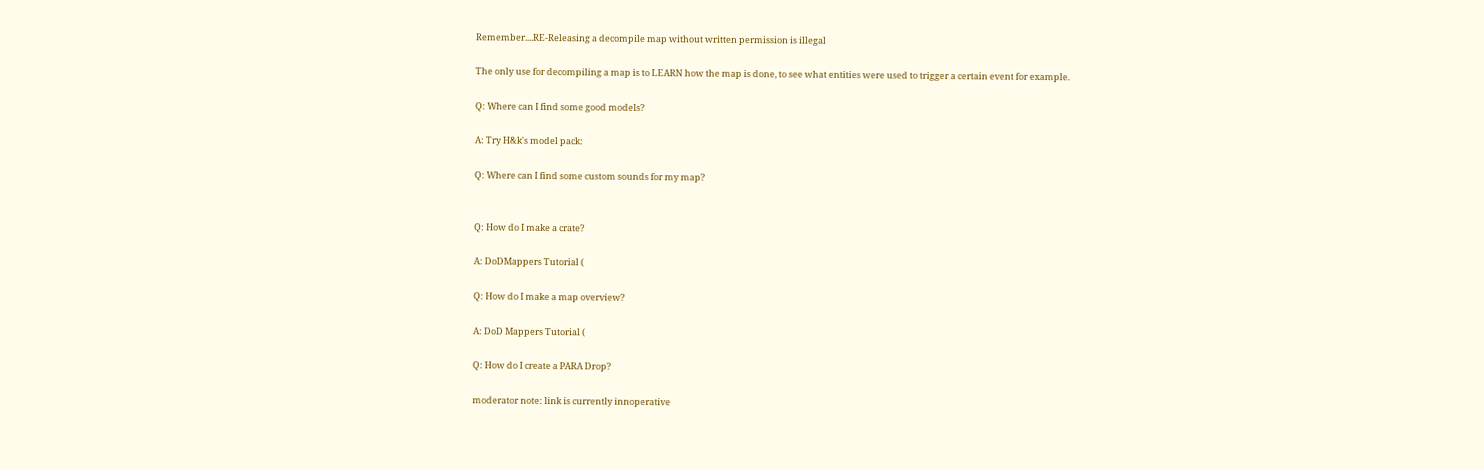Remember....RE-Releasing a decompile map without written permission is illegal

The only use for decompiling a map is to LEARN how the map is done, to see what entities were used to trigger a certain event for example.

Q: Where can I find some good models?

A: Try H&k's model pack:

Q: Where can I find some custom sounds for my map?


Q: How do I make a crate?

A: DoDMappers Tutorial (

Q: How do I make a map overview?

A: DoD Mappers Tutorial (

Q: How do I create a PARA Drop?

moderator note: link is currently innoperative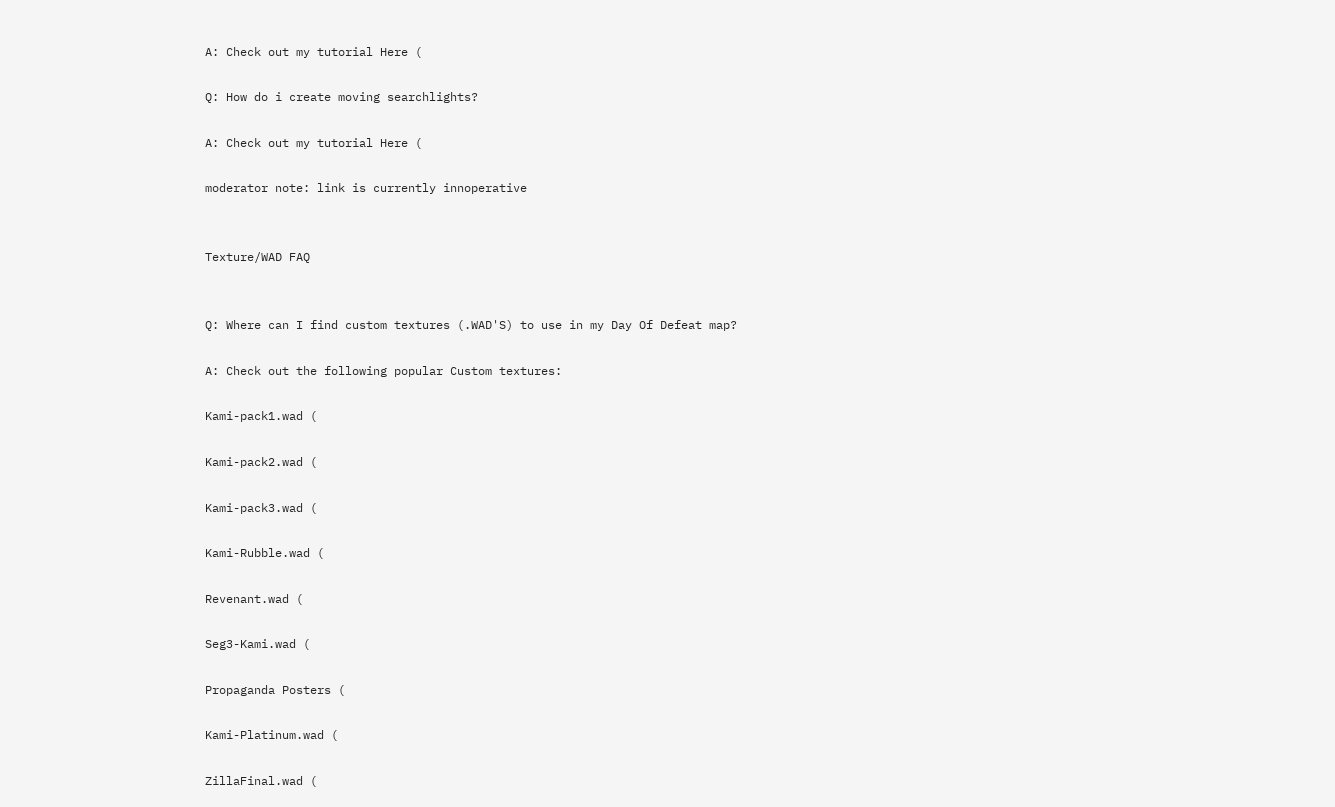A: Check out my tutorial Here (

Q: How do i create moving searchlights?

A: Check out my tutorial Here (

moderator note: link is currently innoperative


Texture/WAD FAQ


Q: Where can I find custom textures (.WAD'S) to use in my Day Of Defeat map?

A: Check out the following popular Custom textures:

Kami-pack1.wad (

Kami-pack2.wad (

Kami-pack3.wad (

Kami-Rubble.wad (

Revenant.wad (

Seg3-Kami.wad (

Propaganda Posters (

Kami-Platinum.wad (

ZillaFinal.wad (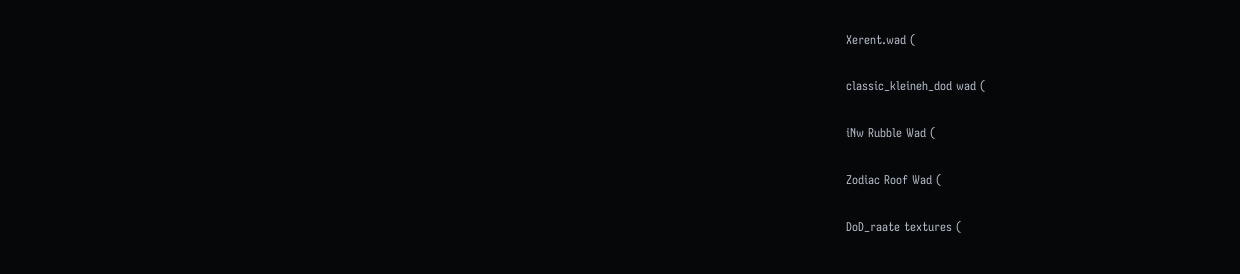Xerent.wad (

classic_kleineh_dod wad (

iNw Rubble Wad (

Zodiac Roof Wad (

DoD_raate textures (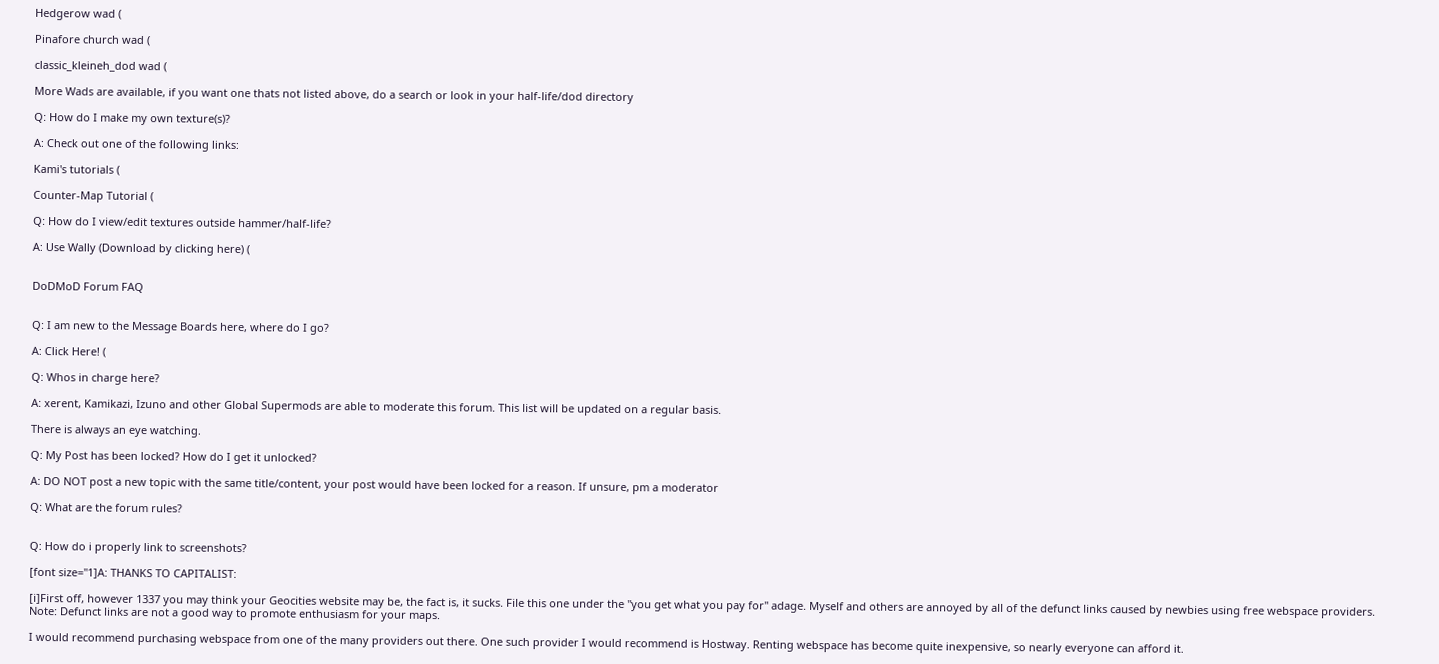Hedgerow wad (

Pinafore church wad (

classic_kleineh_dod wad (

More Wads are available, if you want one thats not listed above, do a search or look in your half-life/dod directory

Q: How do I make my own texture(s)?

A: Check out one of the following links:

Kami's tutorials (

Counter-Map Tutorial (

Q: How do I view/edit textures outside hammer/half-life?

A: Use Wally (Download by clicking here) (


DoDMoD Forum FAQ


Q: I am new to the Message Boards here, where do I go?

A: Click Here! (

Q: Whos in charge here?

A: xerent, Kamikazi, Izuno and other Global Supermods are able to moderate this forum. This list will be updated on a regular basis.

There is always an eye watching.

Q: My Post has been locked? How do I get it unlocked?

A: DO NOT post a new topic with the same title/content, your post would have been locked for a reason. If unsure, pm a moderator

Q: What are the forum rules?


Q: How do i properly link to screenshots?

[font size="1]A: THANKS TO CAPITALIST:

[i]First off, however 1337 you may think your Geocities website may be, the fact is, it sucks. File this one under the "you get what you pay for" adage. Myself and others are annoyed by all of the defunct links caused by newbies using free webspace providers. Note: Defunct links are not a good way to promote enthusiasm for your maps.

I would recommend purchasing webspace from one of the many providers out there. One such provider I would recommend is Hostway. Renting webspace has become quite inexpensive, so nearly everyone can afford it.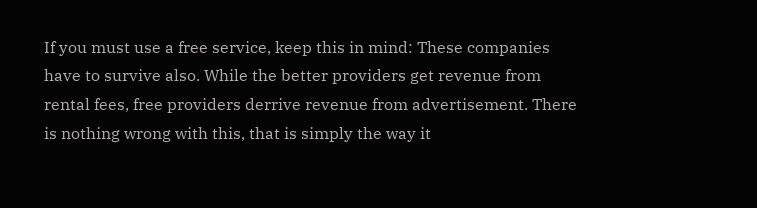If you must use a free service, keep this in mind: These companies have to survive also. While the better providers get revenue from rental fees, free providers derrive revenue from advertisement. There is nothing wrong with this, that is simply the way it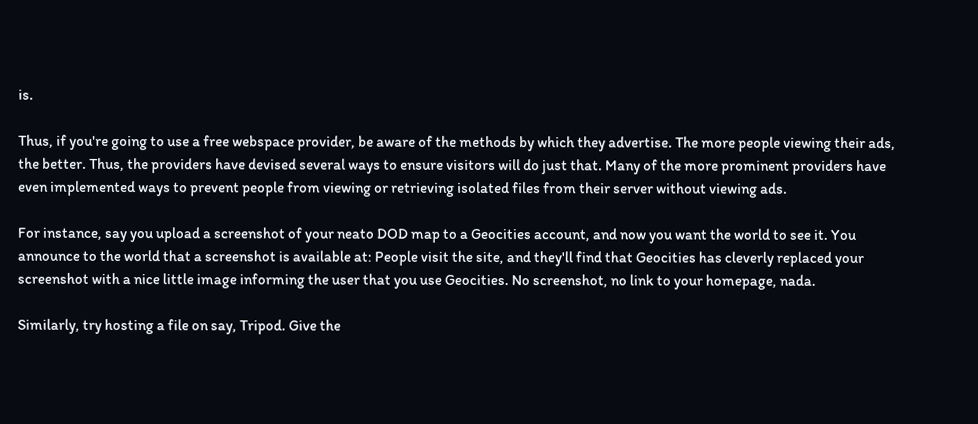is.

Thus, if you're going to use a free webspace provider, be aware of the methods by which they advertise. The more people viewing their ads, the better. Thus, the providers have devised several ways to ensure visitors will do just that. Many of the more prominent providers have even implemented ways to prevent people from viewing or retrieving isolated files from their server without viewing ads.

For instance, say you upload a screenshot of your neato DOD map to a Geocities account, and now you want the world to see it. You announce to the world that a screenshot is available at: People visit the site, and they'll find that Geocities has cleverly replaced your screenshot with a nice little image informing the user that you use Geocities. No screenshot, no link to your homepage, nada.

Similarly, try hosting a file on say, Tripod. Give the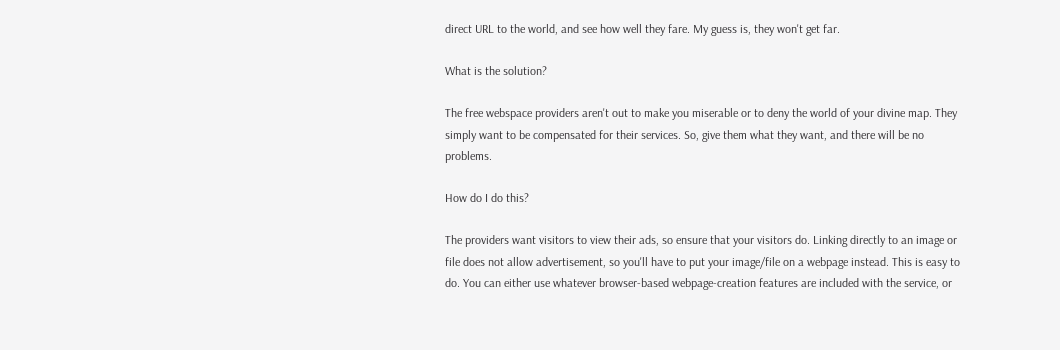direct URL to the world, and see how well they fare. My guess is, they won't get far.

What is the solution?

The free webspace providers aren't out to make you miserable or to deny the world of your divine map. They simply want to be compensated for their services. So, give them what they want, and there will be no problems.

How do I do this?

The providers want visitors to view their ads, so ensure that your visitors do. Linking directly to an image or file does not allow advertisement, so you'll have to put your image/file on a webpage instead. This is easy to do. You can either use whatever browser-based webpage-creation features are included with the service, or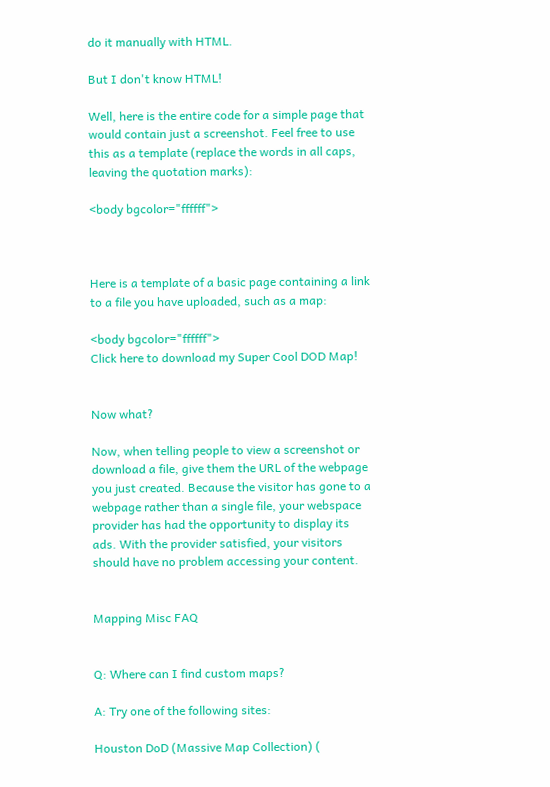do it manually with HTML.

But I don't know HTML!

Well, here is the entire code for a simple page that would contain just a screenshot. Feel free to use this as a template (replace the words in all caps, leaving the quotation marks):

<body bgcolor="ffffff">



Here is a template of a basic page containing a link to a file you have uploaded, such as a map:

<body bgcolor="ffffff">
Click here to download my Super Cool DOD Map!


Now what?

Now, when telling people to view a screenshot or download a file, give them the URL of the webpage you just created. Because the visitor has gone to a webpage rather than a single file, your webspace provider has had the opportunity to display its ads. With the provider satisfied, your visitors should have no problem accessing your content.


Mapping Misc FAQ


Q: Where can I find custom maps?

A: Try one of the following sites:

Houston DoD (Massive Map Collection) (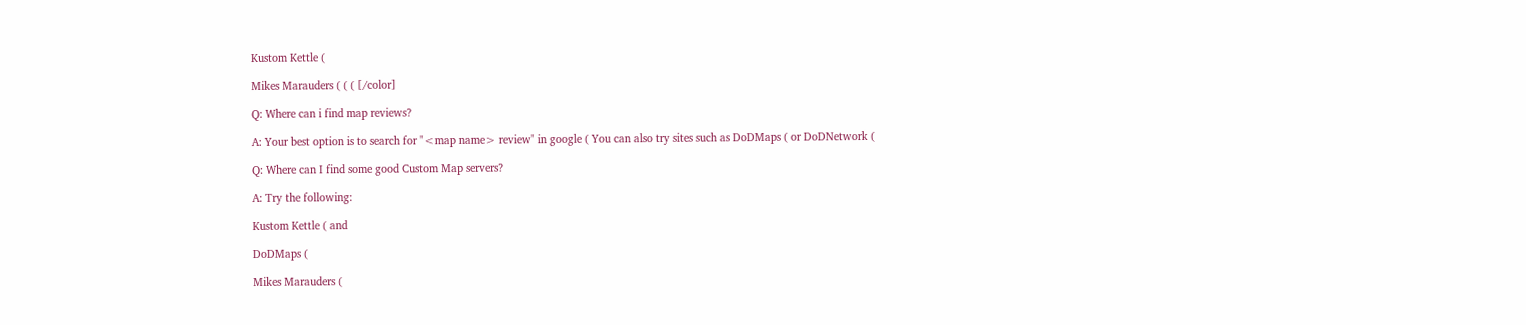Kustom Kettle (

Mikes Marauders ( ( ( [/color]

Q: Where can i find map reviews?

A: Your best option is to search for "<map name> review" in google ( You can also try sites such as DoDMaps ( or DoDNetwork (

Q: Where can I find some good Custom Map servers?

A: Try the following:

Kustom Kettle ( and

DoDMaps (

Mikes Marauders (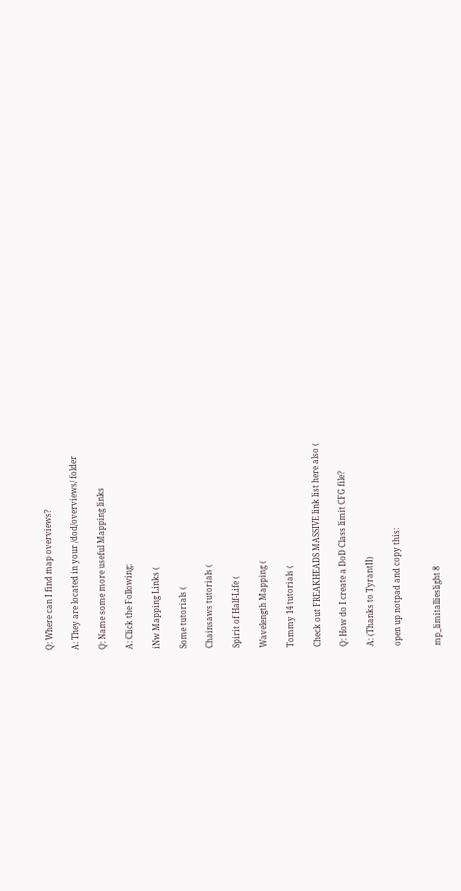Q: Where can I find map overviews?

A: They are located in your /dod/overviews/ folder

Q: Name some more useful Mapping links

A: Click the Following:

iNw Mapping Links (

Some tutorials (

Chainsaws tutorials (

Spirit of Half-Life (

Wavelength Mapping (

Tommy 14 tutorials (

Check out FREAKHEADS MASSIVE link list here also (

Q: How do I create a DoD Class limit CFG file?

A: (Thanks to TyrantII)

open up notpad and copy this:


mp_limitallieslight 8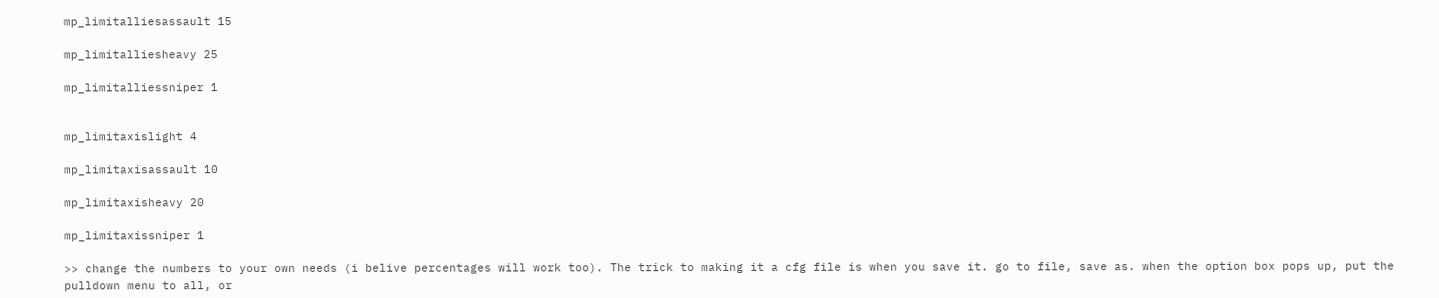mp_limitalliesassault 15

mp_limitalliesheavy 25

mp_limitalliessniper 1


mp_limitaxislight 4

mp_limitaxisassault 10

mp_limitaxisheavy 20

mp_limitaxissniper 1

>> change the numbers to your own needs (i belive percentages will work too). The trick to making it a cfg file is when you save it. go to file, save as. when the option box pops up, put the pulldown menu to all, or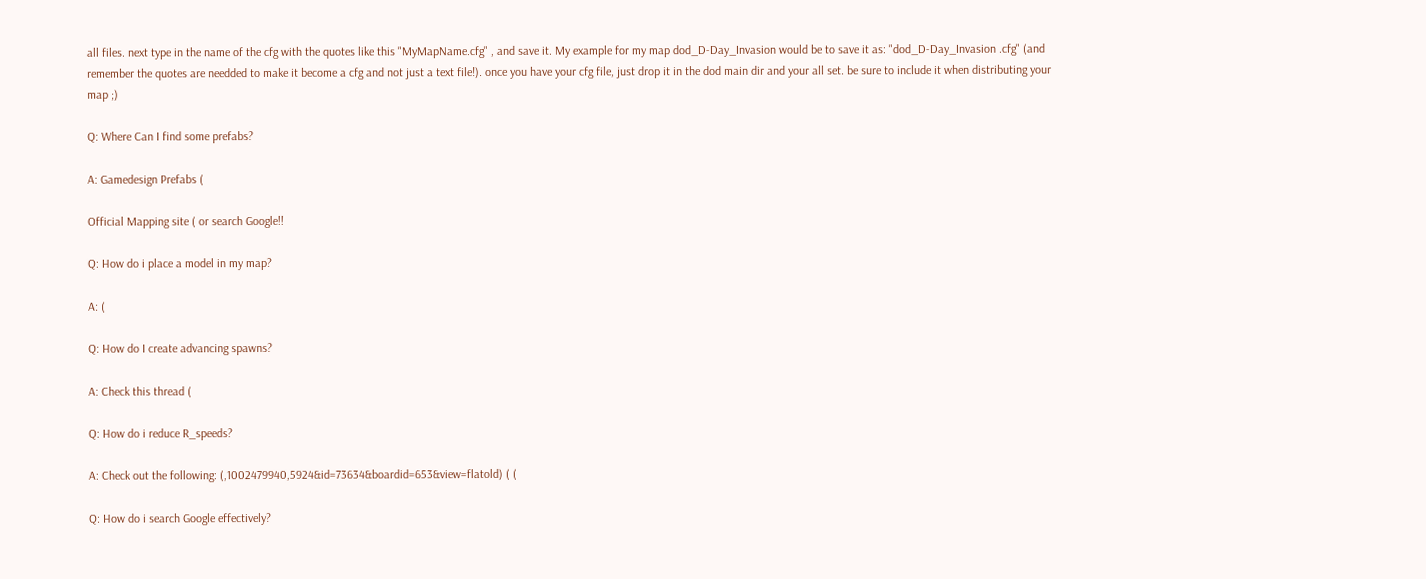all files. next type in the name of the cfg with the quotes like this "MyMapName.cfg" , and save it. My example for my map dod_D-Day_Invasion would be to save it as: "dod_D-Day_Invasion .cfg" (and remember the quotes are needded to make it become a cfg and not just a text file!). once you have your cfg file, just drop it in the dod main dir and your all set. be sure to include it when distributing your map ;)

Q: Where Can I find some prefabs?

A: Gamedesign Prefabs (

Official Mapping site ( or search Google!!

Q: How do i place a model in my map?

A: (

Q: How do I create advancing spawns?

A: Check this thread (

Q: How do i reduce R_speeds?

A: Check out the following: (,1002479940,5924&id=73634&boardid=653&view=flatold) ( (

Q: How do i search Google effectively?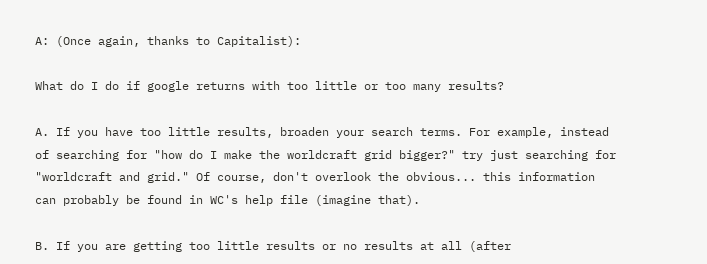A: (Once again, thanks to Capitalist):

What do I do if google returns with too little or too many results?

A. If you have too little results, broaden your search terms. For example, instead of searching for "how do I make the worldcraft grid bigger?" try just searching for "worldcraft and grid." Of course, don't overlook the obvious... this information can probably be found in WC's help file (imagine that).

B. If you are getting too little results or no results at all (after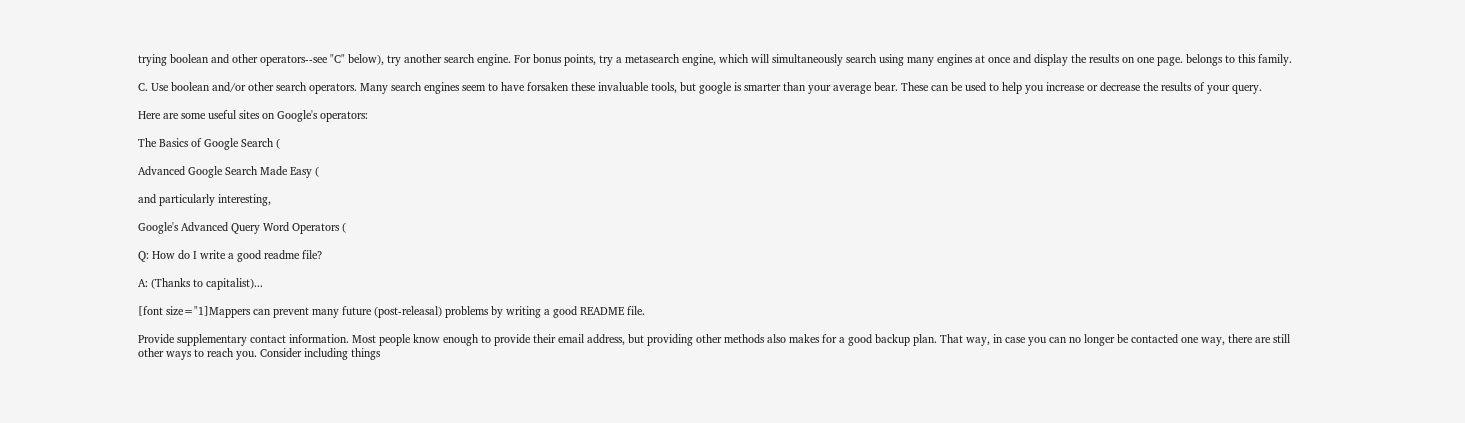trying boolean and other operators--see "C" below), try another search engine. For bonus points, try a metasearch engine, which will simultaneously search using many engines at once and display the results on one page. belongs to this family.

C. Use boolean and/or other search operators. Many search engines seem to have forsaken these invaluable tools, but google is smarter than your average bear. These can be used to help you increase or decrease the results of your query.

Here are some useful sites on Google's operators:

The Basics of Google Search (

Advanced Google Search Made Easy (

and particularly interesting,

Google's Advanced Query Word Operators (

Q: How do I write a good readme file?

A: (Thanks to capitalist)...

[font size="1]Mappers can prevent many future (post-releasal) problems by writing a good README file.

Provide supplementary contact information. Most people know enough to provide their email address, but providing other methods also makes for a good backup plan. That way, in case you can no longer be contacted one way, there are still other ways to reach you. Consider including things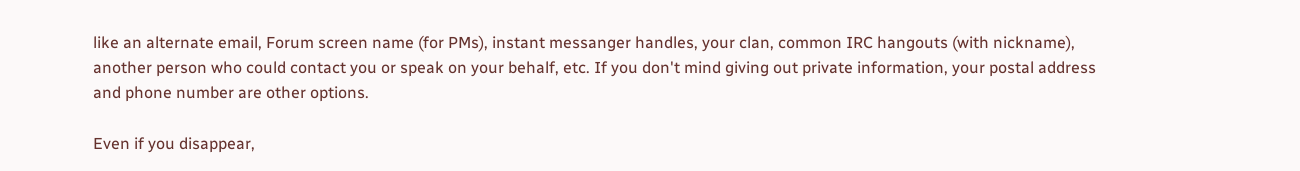like an alternate email, Forum screen name (for PMs), instant messanger handles, your clan, common IRC hangouts (with nickname), another person who could contact you or speak on your behalf, etc. If you don't mind giving out private information, your postal address and phone number are other options.

Even if you disappear,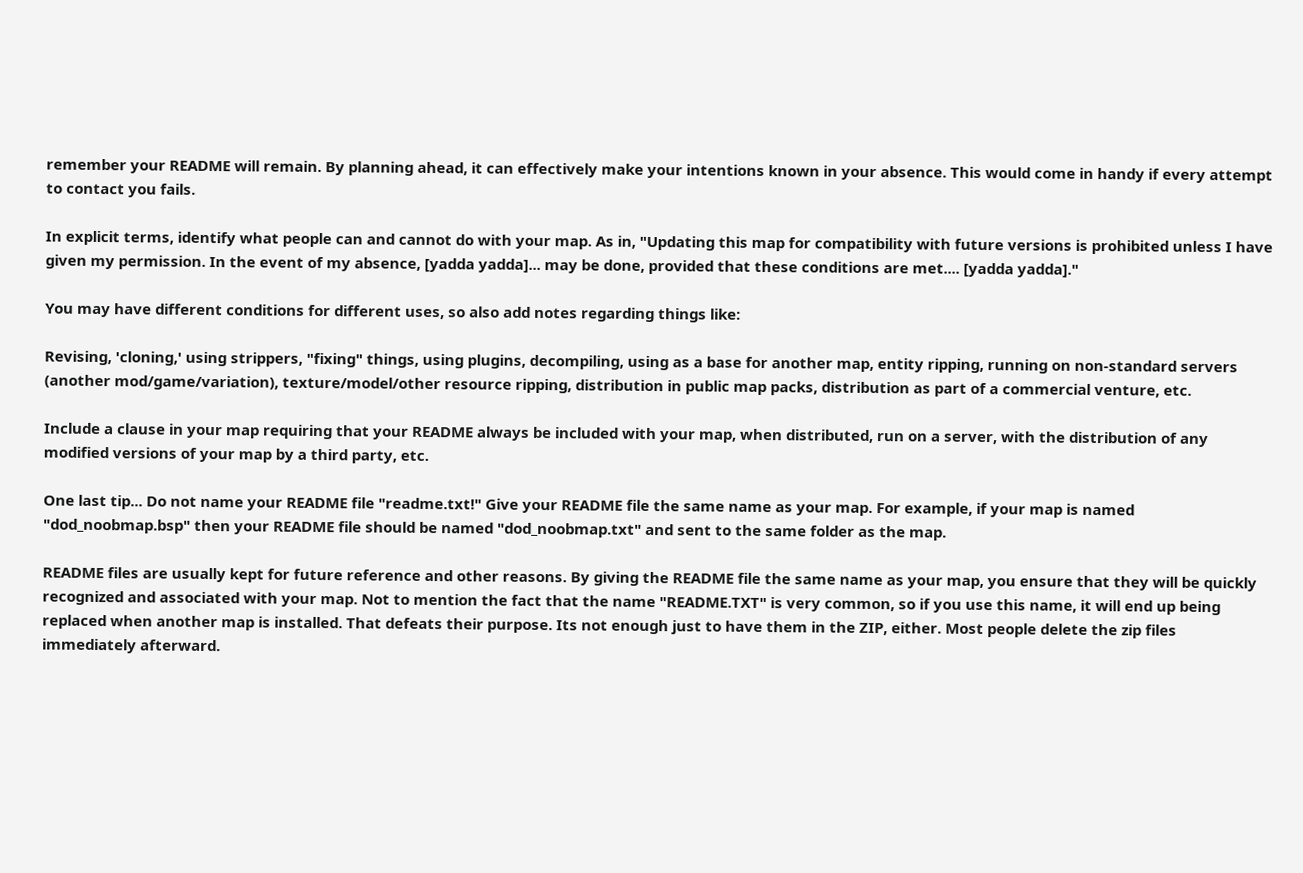remember your README will remain. By planning ahead, it can effectively make your intentions known in your absence. This would come in handy if every attempt to contact you fails.

In explicit terms, identify what people can and cannot do with your map. As in, "Updating this map for compatibility with future versions is prohibited unless I have given my permission. In the event of my absence, [yadda yadda]... may be done, provided that these conditions are met.... [yadda yadda]."

You may have different conditions for different uses, so also add notes regarding things like:

Revising, 'cloning,' using strippers, "fixing" things, using plugins, decompiling, using as a base for another map, entity ripping, running on non-standard servers (another mod/game/variation), texture/model/other resource ripping, distribution in public map packs, distribution as part of a commercial venture, etc.

Include a clause in your map requiring that your README always be included with your map, when distributed, run on a server, with the distribution of any modified versions of your map by a third party, etc.

One last tip... Do not name your README file "readme.txt!" Give your README file the same name as your map. For example, if your map is named "dod_noobmap.bsp" then your README file should be named "dod_noobmap.txt" and sent to the same folder as the map.

README files are usually kept for future reference and other reasons. By giving the README file the same name as your map, you ensure that they will be quickly recognized and associated with your map. Not to mention the fact that the name "README.TXT" is very common, so if you use this name, it will end up being replaced when another map is installed. That defeats their purpose. Its not enough just to have them in the ZIP, either. Most people delete the zip files immediately afterward.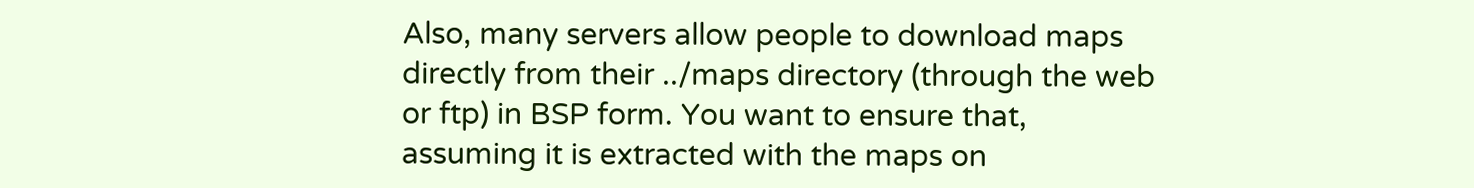Also, many servers allow people to download maps directly from their ../maps directory (through the web or ftp) in BSP form. You want to ensure that, assuming it is extracted with the maps on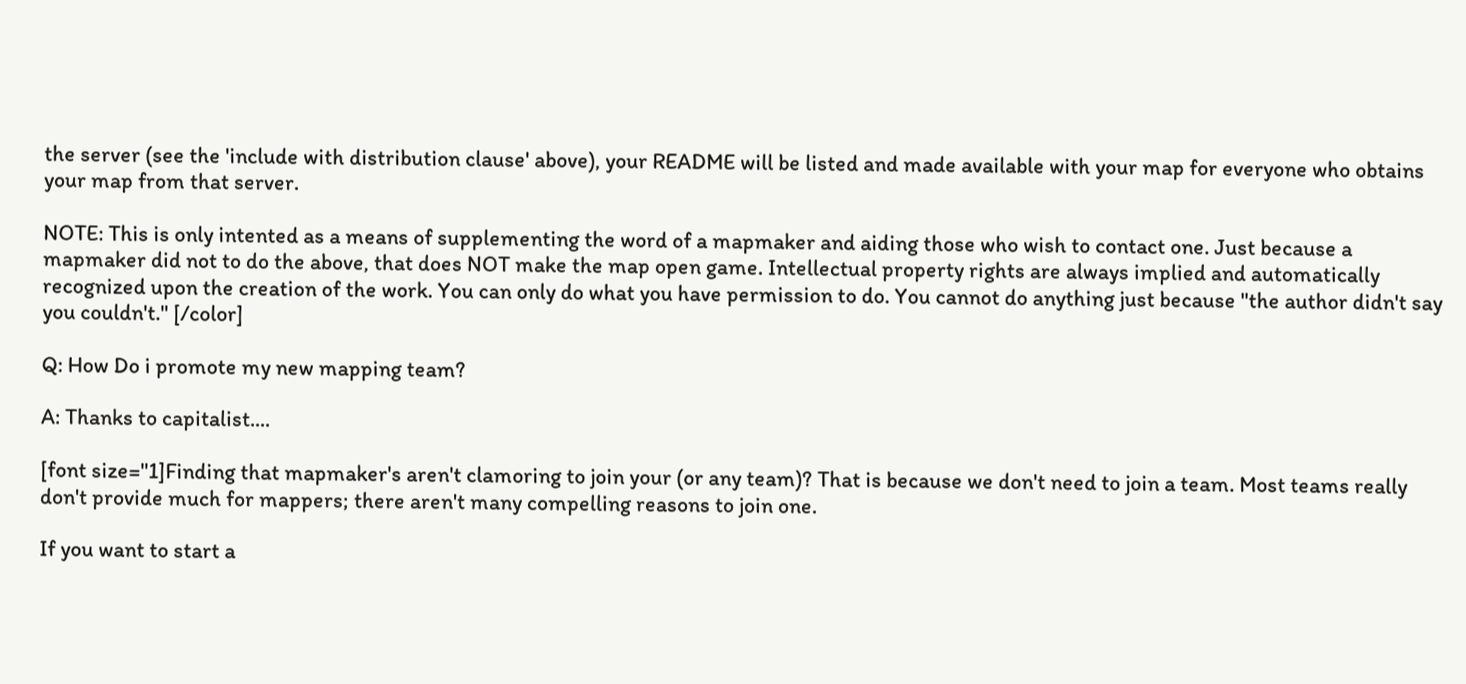the server (see the 'include with distribution clause' above), your README will be listed and made available with your map for everyone who obtains your map from that server.

NOTE: This is only intented as a means of supplementing the word of a mapmaker and aiding those who wish to contact one. Just because a mapmaker did not to do the above, that does NOT make the map open game. Intellectual property rights are always implied and automatically recognized upon the creation of the work. You can only do what you have permission to do. You cannot do anything just because "the author didn't say you couldn't." [/color]

Q: How Do i promote my new mapping team?

A: Thanks to capitalist....

[font size="1]Finding that mapmaker's aren't clamoring to join your (or any team)? That is because we don't need to join a team. Most teams really don't provide much for mappers; there aren't many compelling reasons to join one.

If you want to start a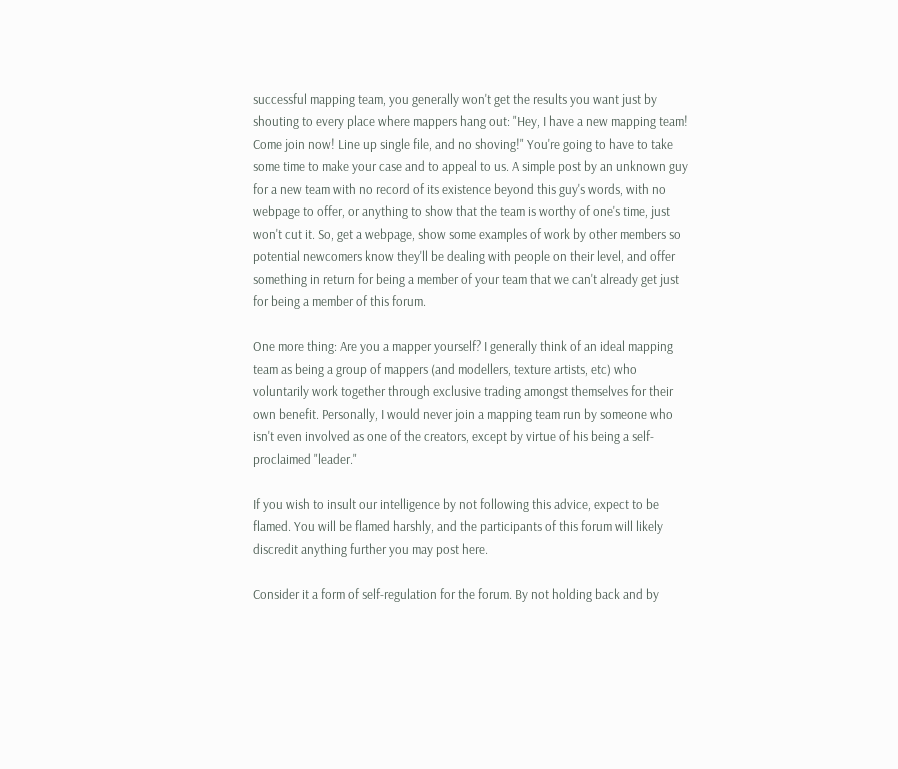successful mapping team, you generally won't get the results you want just by shouting to every place where mappers hang out: "Hey, I have a new mapping team! Come join now! Line up single file, and no shoving!" You're going to have to take some time to make your case and to appeal to us. A simple post by an unknown guy for a new team with no record of its existence beyond this guy's words, with no webpage to offer, or anything to show that the team is worthy of one's time, just won't cut it. So, get a webpage, show some examples of work by other members so potential newcomers know they'll be dealing with people on their level, and offer something in return for being a member of your team that we can't already get just for being a member of this forum.

One more thing: Are you a mapper yourself? I generally think of an ideal mapping team as being a group of mappers (and modellers, texture artists, etc) who voluntarily work together through exclusive trading amongst themselves for their own benefit. Personally, I would never join a mapping team run by someone who isn't even involved as one of the creators, except by virtue of his being a self-proclaimed "leader."

If you wish to insult our intelligence by not following this advice, expect to be flamed. You will be flamed harshly, and the participants of this forum will likely discredit anything further you may post here.

Consider it a form of self-regulation for the forum. By not holding back and by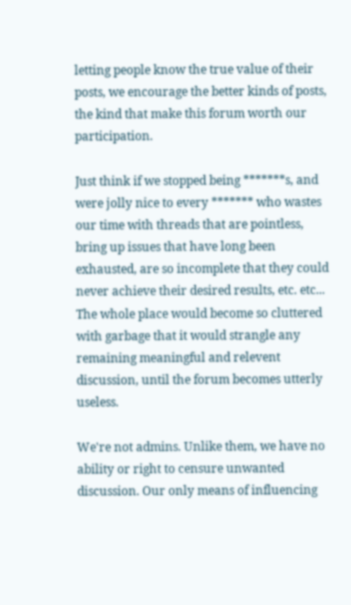letting people know the true value of their posts, we encourage the better kinds of posts, the kind that make this forum worth our participation.

Just think if we stopped being *******s, and were jolly nice to every ******* who wastes our time with threads that are pointless, bring up issues that have long been exhausted, are so incomplete that they could never achieve their desired results, etc. etc... The whole place would become so cluttered with garbage that it would strangle any remaining meaningful and relevent discussion, until the forum becomes utterly useless.

We're not admins. Unlike them, we have no ability or right to censure unwanted discussion. Our only means of influencing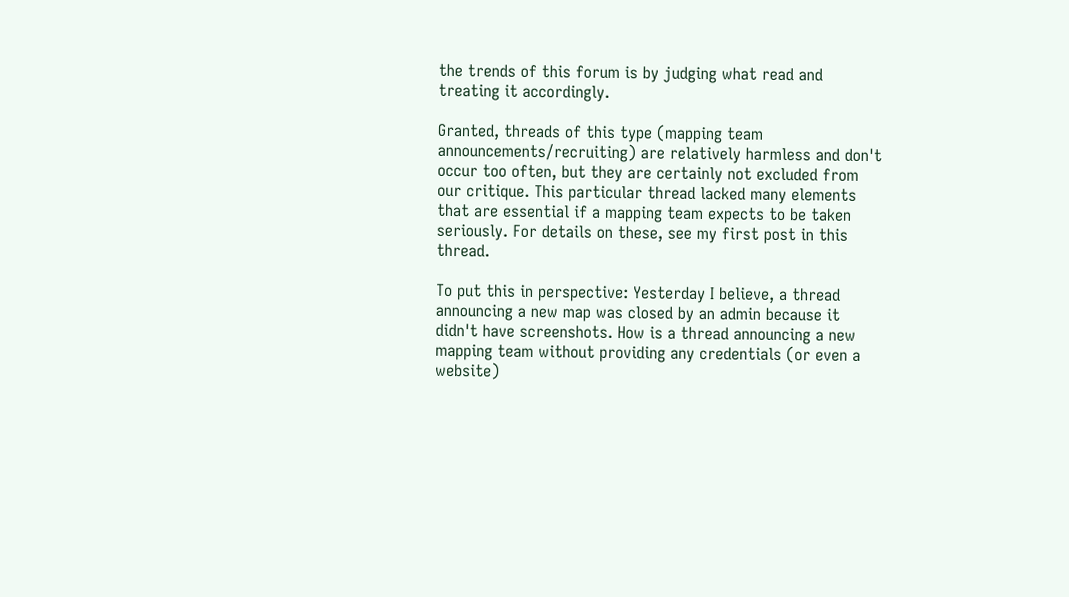the trends of this forum is by judging what read and treating it accordingly.

Granted, threads of this type (mapping team announcements/recruiting) are relatively harmless and don't occur too often, but they are certainly not excluded from our critique. This particular thread lacked many elements that are essential if a mapping team expects to be taken seriously. For details on these, see my first post in this thread.

To put this in perspective: Yesterday I believe, a thread announcing a new map was closed by an admin because it didn't have screenshots. How is a thread announcing a new mapping team without providing any credentials (or even a website)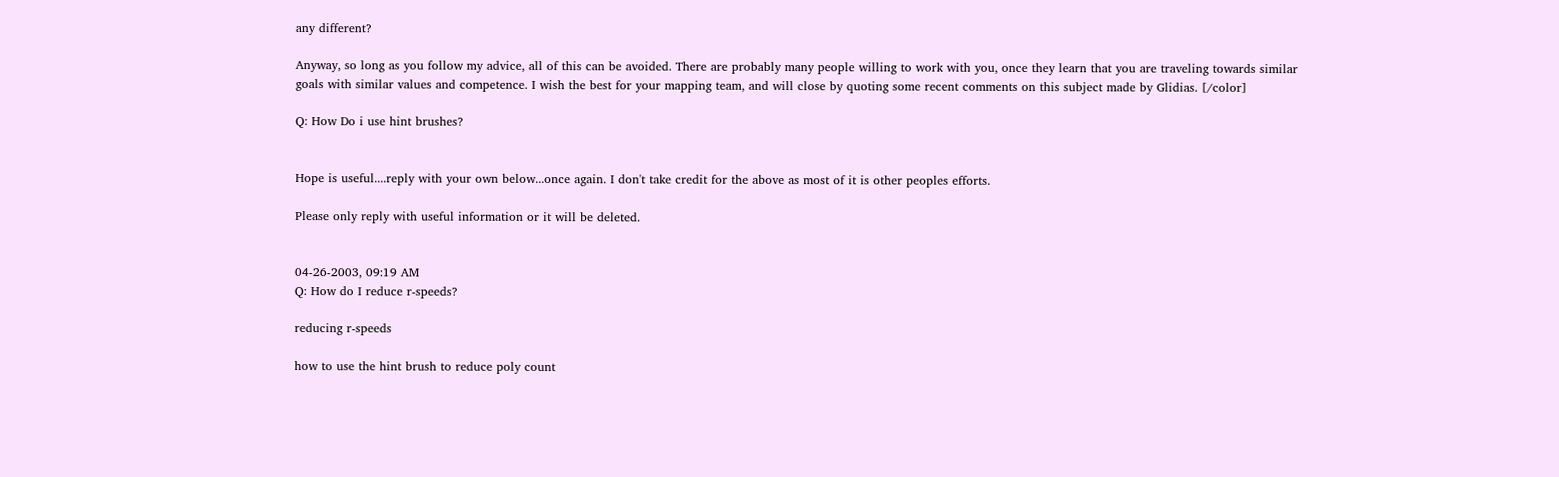any different?

Anyway, so long as you follow my advice, all of this can be avoided. There are probably many people willing to work with you, once they learn that you are traveling towards similar goals with similar values and competence. I wish the best for your mapping team, and will close by quoting some recent comments on this subject made by Glidias. [/color]

Q: How Do i use hint brushes?


Hope is useful....reply with your own below...once again. I don't take credit for the above as most of it is other peoples efforts.

Please only reply with useful information or it will be deleted.


04-26-2003, 09:19 AM
Q: How do I reduce r-speeds?

reducing r-speeds

how to use the hint brush to reduce poly count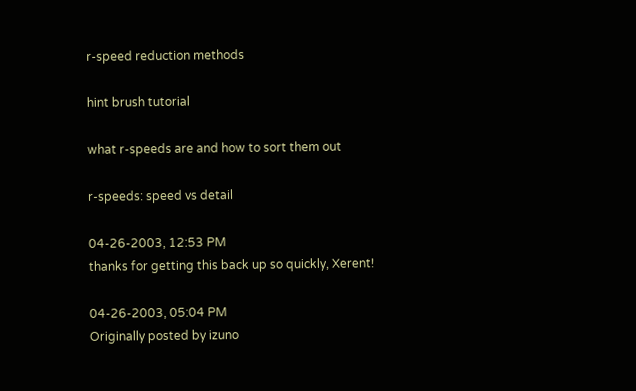r-speed reduction methods

hint brush tutorial

what r-speeds are and how to sort them out

r-speeds: speed vs detail

04-26-2003, 12:53 PM
thanks for getting this back up so quickly, Xerent!

04-26-2003, 05:04 PM
Originally posted by izuno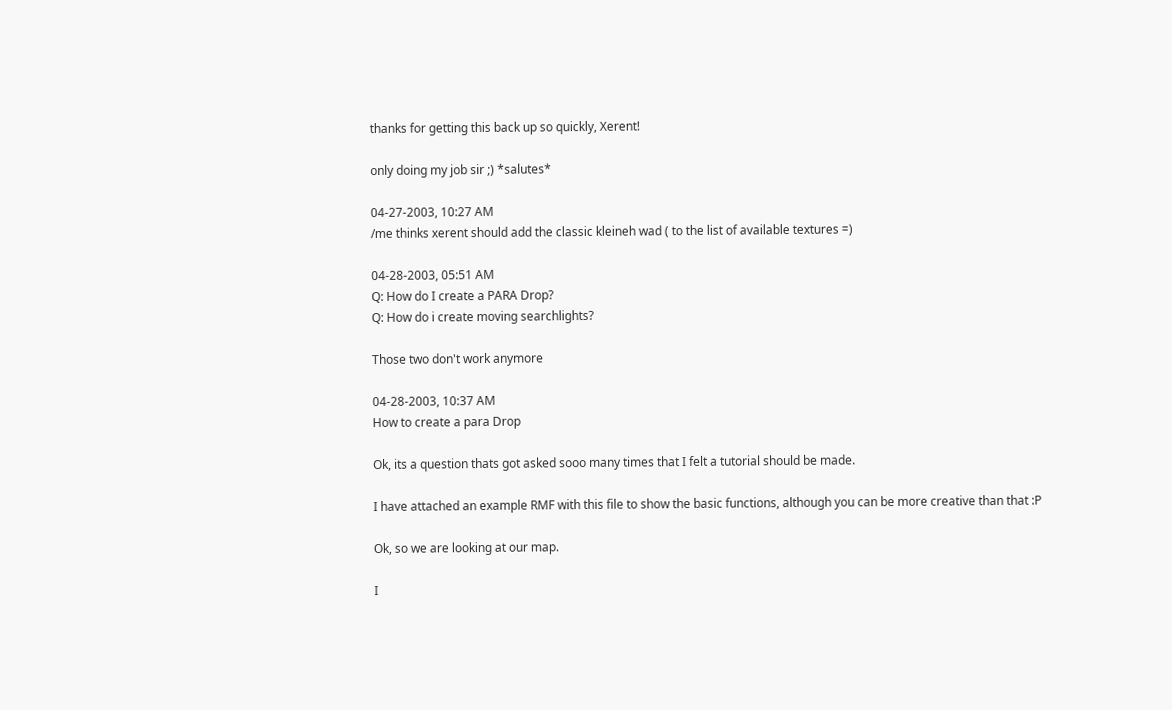thanks for getting this back up so quickly, Xerent!

only doing my job sir ;) *salutes*

04-27-2003, 10:27 AM
/me thinks xerent should add the classic kleineh wad ( to the list of available textures =)

04-28-2003, 05:51 AM
Q: How do I create a PARA Drop?
Q: How do i create moving searchlights?

Those two don't work anymore

04-28-2003, 10:37 AM
How to create a para Drop

Ok, its a question thats got asked sooo many times that I felt a tutorial should be made.

I have attached an example RMF with this file to show the basic functions, although you can be more creative than that :P

Ok, so we are looking at our map.

I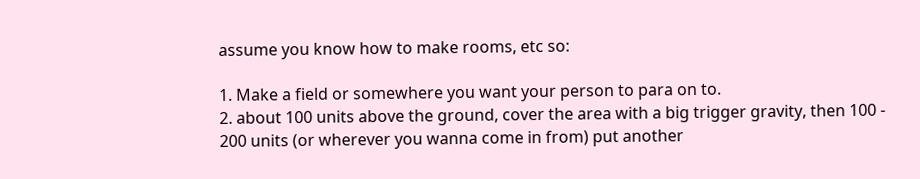assume you know how to make rooms, etc so:

1. Make a field or somewhere you want your person to para on to.
2. about 100 units above the ground, cover the area with a big trigger gravity, then 100 - 200 units (or wherever you wanna come in from) put another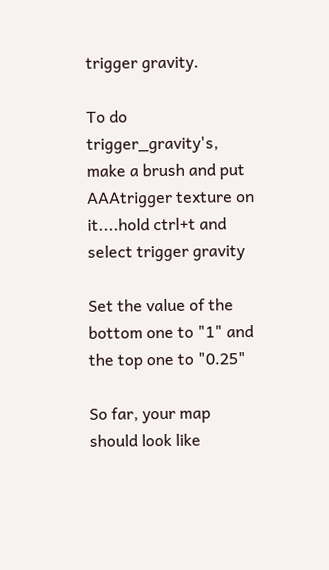trigger gravity.

To do trigger_gravity's, make a brush and put AAAtrigger texture on it....hold ctrl+t and select trigger gravity

Set the value of the bottom one to "1" and the top one to "0.25"

So far, your map should look like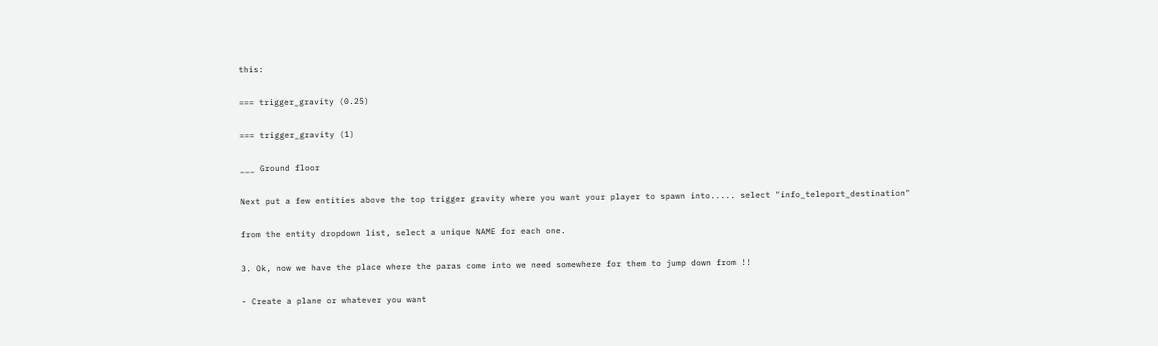this:

=== trigger_gravity (0.25)

=== trigger_gravity (1)

___ Ground floor

Next put a few entities above the top trigger gravity where you want your player to spawn into..... select "info_teleport_destination"

from the entity dropdown list, select a unique NAME for each one.

3. Ok, now we have the place where the paras come into we need somewhere for them to jump down from !!

- Create a plane or whatever you want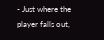- Just where the player falls out,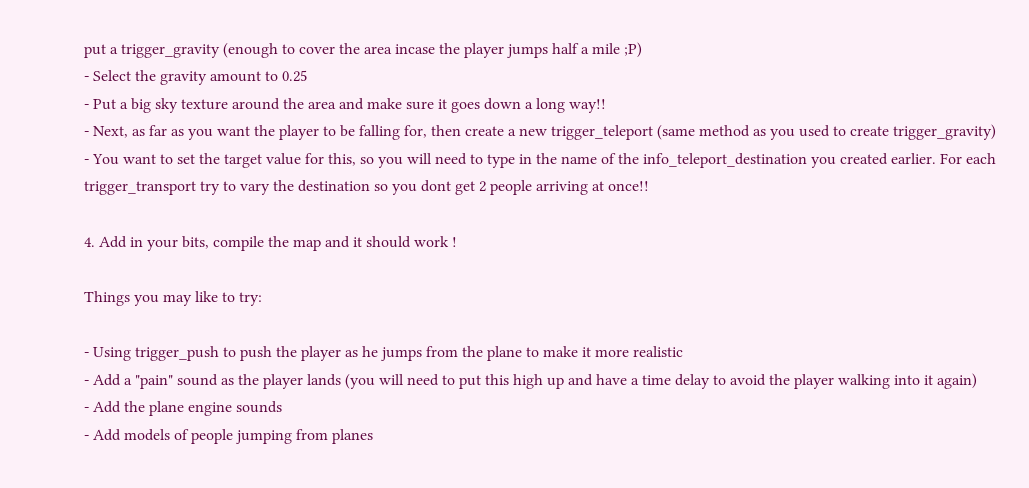put a trigger_gravity (enough to cover the area incase the player jumps half a mile ;P)
- Select the gravity amount to 0.25
- Put a big sky texture around the area and make sure it goes down a long way!!
- Next, as far as you want the player to be falling for, then create a new trigger_teleport (same method as you used to create trigger_gravity)
- You want to set the target value for this, so you will need to type in the name of the info_teleport_destination you created earlier. For each trigger_transport try to vary the destination so you dont get 2 people arriving at once!!

4. Add in your bits, compile the map and it should work !

Things you may like to try:

- Using trigger_push to push the player as he jumps from the plane to make it more realistic
- Add a "pain" sound as the player lands (you will need to put this high up and have a time delay to avoid the player walking into it again)
- Add the plane engine sounds
- Add models of people jumping from planes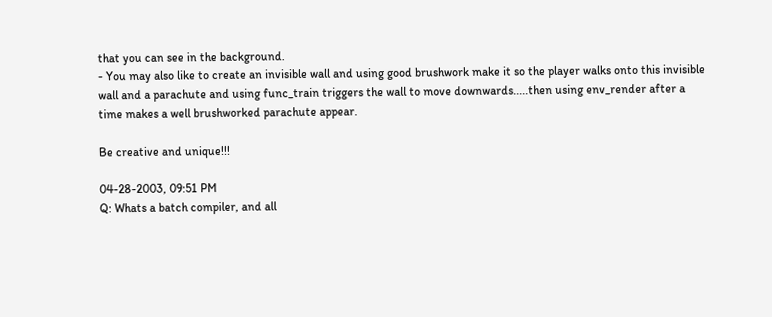that you can see in the background.
- You may also like to create an invisible wall and using good brushwork make it so the player walks onto this invisible wall and a parachute and using func_train triggers the wall to move downwards.....then using env_render after a time makes a well brushworked parachute appear.

Be creative and unique!!!

04-28-2003, 09:51 PM
Q: Whats a batch compiler, and all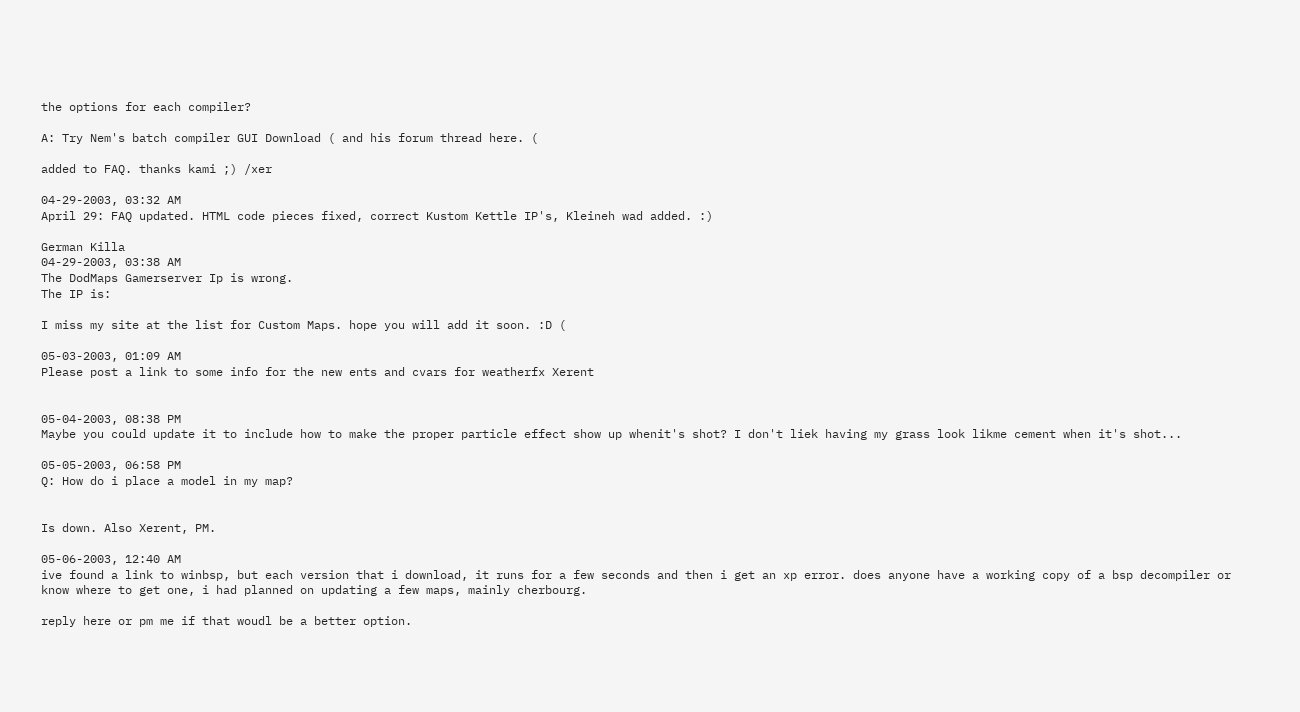the options for each compiler?

A: Try Nem's batch compiler GUI Download ( and his forum thread here. (

added to FAQ. thanks kami ;) /xer

04-29-2003, 03:32 AM
April 29: FAQ updated. HTML code pieces fixed, correct Kustom Kettle IP's, Kleineh wad added. :)

German Killa
04-29-2003, 03:38 AM
The DodMaps Gamerserver Ip is wrong.
The IP is:

I miss my site at the list for Custom Maps. hope you will add it soon. :D (

05-03-2003, 01:09 AM
Please post a link to some info for the new ents and cvars for weatherfx Xerent


05-04-2003, 08:38 PM
Maybe you could update it to include how to make the proper particle effect show up whenit's shot? I don't liek having my grass look likme cement when it's shot...

05-05-2003, 06:58 PM
Q: How do i place a model in my map?


Is down. Also Xerent, PM.

05-06-2003, 12:40 AM
ive found a link to winbsp, but each version that i download, it runs for a few seconds and then i get an xp error. does anyone have a working copy of a bsp decompiler or know where to get one, i had planned on updating a few maps, mainly cherbourg.

reply here or pm me if that woudl be a better option.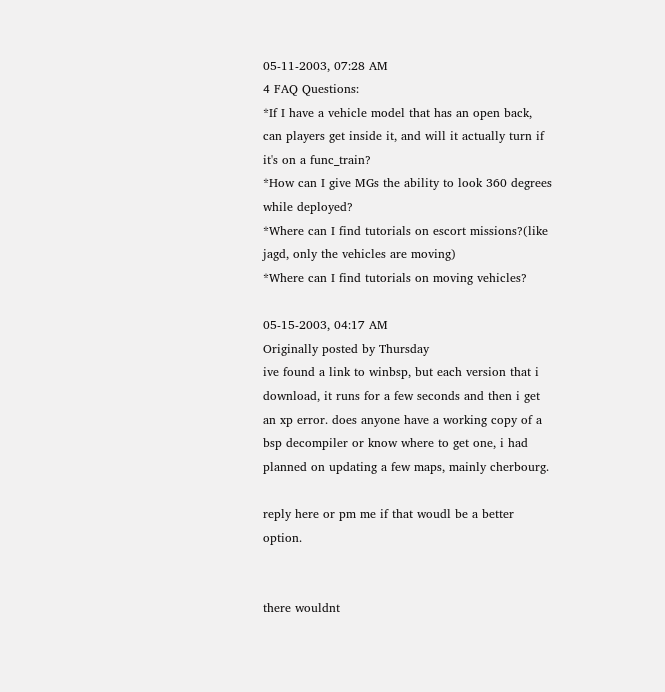05-11-2003, 07:28 AM
4 FAQ Questions:
*If I have a vehicle model that has an open back, can players get inside it, and will it actually turn if it's on a func_train?
*How can I give MGs the ability to look 360 degrees while deployed?
*Where can I find tutorials on escort missions?(like jagd, only the vehicles are moving)
*Where can I find tutorials on moving vehicles?

05-15-2003, 04:17 AM
Originally posted by Thursday
ive found a link to winbsp, but each version that i download, it runs for a few seconds and then i get an xp error. does anyone have a working copy of a bsp decompiler or know where to get one, i had planned on updating a few maps, mainly cherbourg.

reply here or pm me if that woudl be a better option.


there wouldnt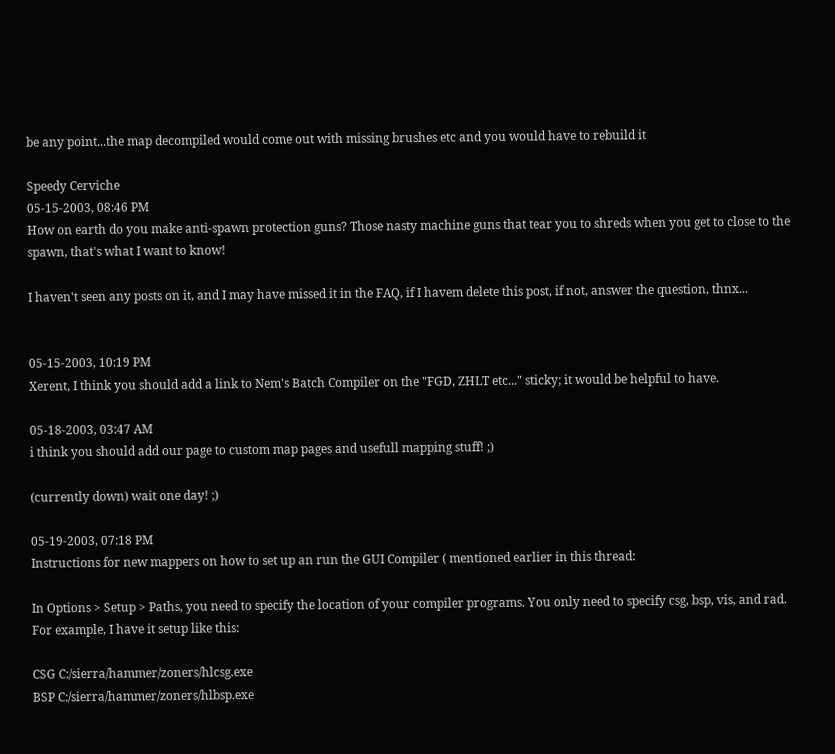be any point...the map decompiled would come out with missing brushes etc and you would have to rebuild it

Speedy Cerviche
05-15-2003, 08:46 PM
How on earth do you make anti-spawn protection guns? Those nasty machine guns that tear you to shreds when you get to close to the spawn, that's what I want to know!

I haven't seen any posts on it, and I may have missed it in the FAQ, if I havem delete this post, if not, answer the question, thnx...


05-15-2003, 10:19 PM
Xerent, I think you should add a link to Nem's Batch Compiler on the "FGD, ZHLT etc..." sticky; it would be helpful to have.

05-18-2003, 03:47 AM
i think you should add our page to custom map pages and usefull mapping stuff! ;)

(currently down) wait one day! ;)

05-19-2003, 07:18 PM
Instructions for new mappers on how to set up an run the GUI Compiler ( mentioned earlier in this thread:

In Options > Setup > Paths, you need to specify the location of your compiler programs. You only need to specify csg, bsp, vis, and rad. For example, I have it setup like this:

CSG C:/sierra/hammer/zoners/hlcsg.exe
BSP C:/sierra/hammer/zoners/hlbsp.exe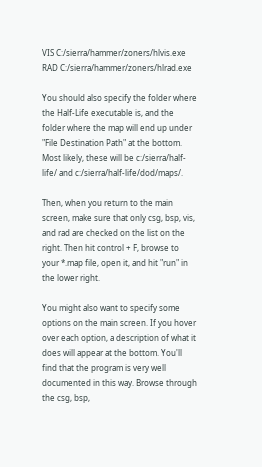VIS C:/sierra/hammer/zoners/hlvis.exe
RAD C:/sierra/hammer/zoners/hlrad.exe

You should also specify the folder where the Half-Life executable is, and the folder where the map will end up under "File Destination Path" at the bottom. Most likely, these will be c:/sierra/half-life/ and c:/sierra/half-life/dod/maps/.

Then, when you return to the main screen, make sure that only csg, bsp, vis, and rad are checked on the list on the right. Then hit control + F, browse to your *.map file, open it, and hit "run" in the lower right.

You might also want to specify some options on the main screen. If you hover over each option, a description of what it does will appear at the bottom. You'll find that the program is very well documented in this way. Browse through the csg, bsp,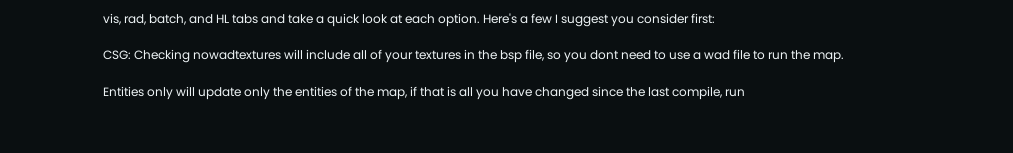vis, rad, batch, and HL tabs and take a quick look at each option. Here's a few I suggest you consider first:

CSG: Checking nowadtextures will include all of your textures in the bsp file, so you dont need to use a wad file to run the map.

Entities only will update only the entities of the map, if that is all you have changed since the last compile, run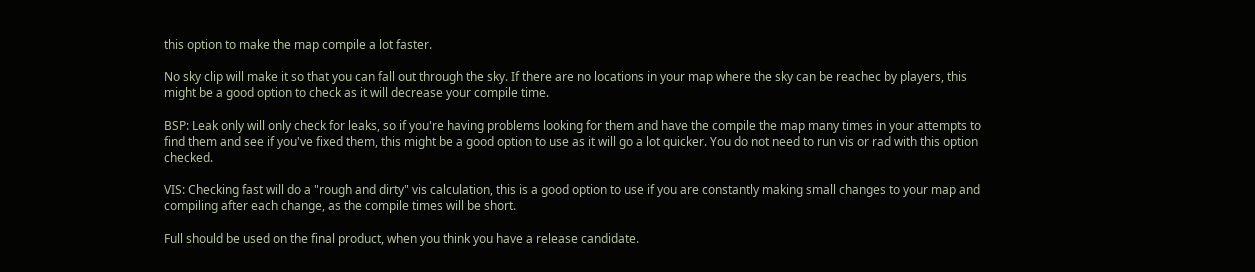this option to make the map compile a lot faster.

No sky clip will make it so that you can fall out through the sky. If there are no locations in your map where the sky can be reachec by players, this might be a good option to check as it will decrease your compile time.

BSP: Leak only will only check for leaks, so if you're having problems looking for them and have the compile the map many times in your attempts to find them and see if you've fixed them, this might be a good option to use as it will go a lot quicker. You do not need to run vis or rad with this option checked.

VIS: Checking fast will do a "rough and dirty" vis calculation, this is a good option to use if you are constantly making small changes to your map and compiling after each change, as the compile times will be short.

Full should be used on the final product, when you think you have a release candidate.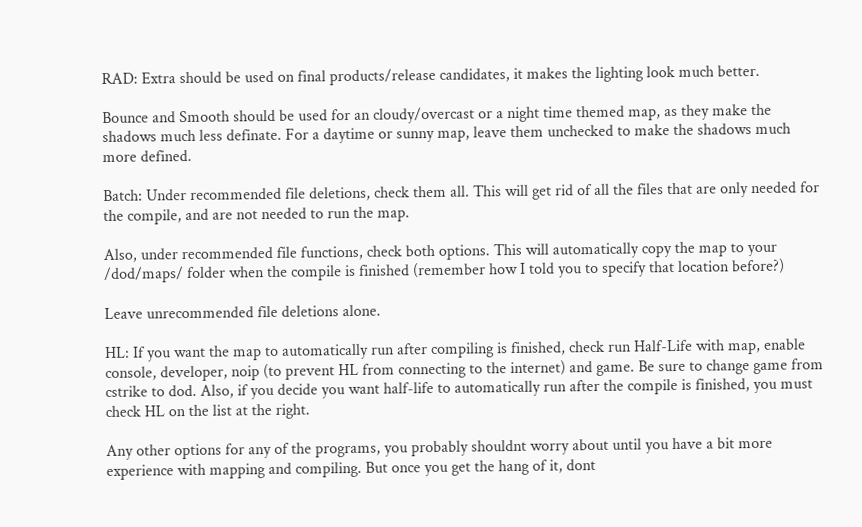RAD: Extra should be used on final products/release candidates, it makes the lighting look much better.

Bounce and Smooth should be used for an cloudy/overcast or a night time themed map, as they make the shadows much less definate. For a daytime or sunny map, leave them unchecked to make the shadows much more defined.

Batch: Under recommended file deletions, check them all. This will get rid of all the files that are only needed for the compile, and are not needed to run the map.

Also, under recommended file functions, check both options. This will automatically copy the map to your /dod/maps/ folder when the compile is finished (remember how I told you to specify that location before?)

Leave unrecommended file deletions alone.

HL: If you want the map to automatically run after compiling is finished, check run Half-Life with map, enable console, developer, noip (to prevent HL from connecting to the internet) and game. Be sure to change game from cstrike to dod. Also, if you decide you want half-life to automatically run after the compile is finished, you must check HL on the list at the right.

Any other options for any of the programs, you probably shouldnt worry about until you have a bit more experience with mapping and compiling. But once you get the hang of it, dont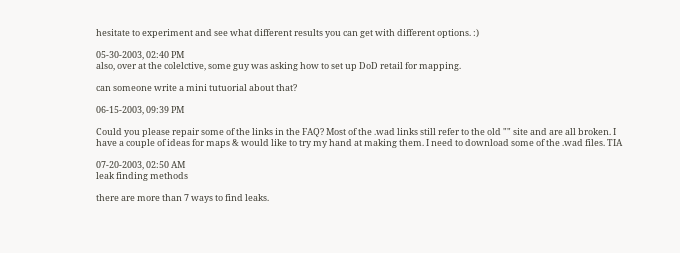hesitate to experiment and see what different results you can get with different options. :)

05-30-2003, 02:40 PM
also, over at the colelctive, some guy was asking how to set up DoD retail for mapping.

can someone write a mini tutuorial about that?

06-15-2003, 09:39 PM

Could you please repair some of the links in the FAQ? Most of the .wad links still refer to the old "" site and are all broken. I have a couple of ideas for maps & would like to try my hand at making them. I need to download some of the .wad files. TIA

07-20-2003, 02:50 AM
leak finding methods

there are more than 7 ways to find leaks.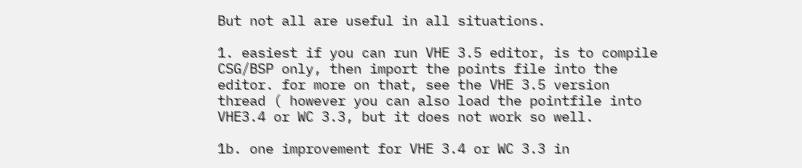But not all are useful in all situations.

1. easiest if you can run VHE 3.5 editor, is to compile CSG/BSP only, then import the points file into the editor. for more on that, see the VHE 3.5 version thread ( however you can also load the pointfile into VHE3.4 or WC 3.3, but it does not work so well.

1b. one improvement for VHE 3.4 or WC 3.3 in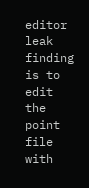editor leak finding is to edit the point file with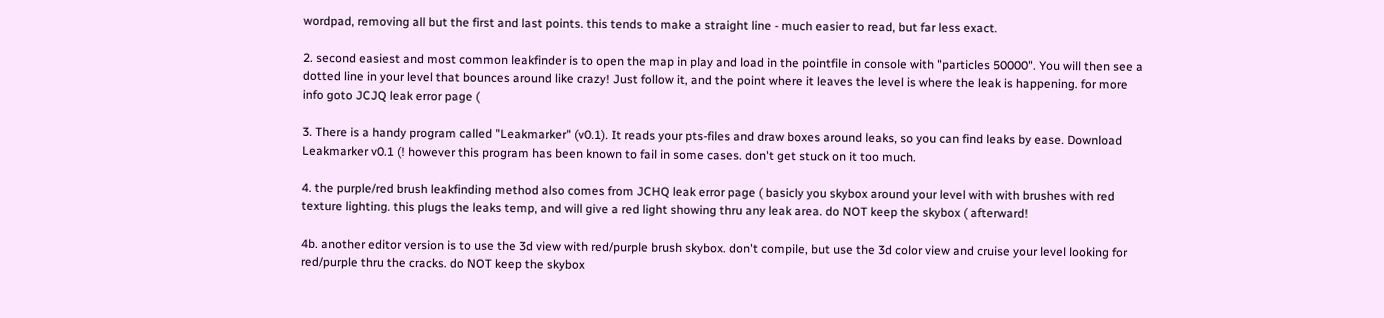wordpad, removing all but the first and last points. this tends to make a straight line - much easier to read, but far less exact.

2. second easiest and most common leakfinder is to open the map in play and load in the pointfile in console with "particles 50000". You will then see a dotted line in your level that bounces around like crazy! Just follow it, and the point where it leaves the level is where the leak is happening. for more info goto JCJQ leak error page (

3. There is a handy program called "Leakmarker" (v0.1). It reads your pts-files and draw boxes around leaks, so you can find leaks by ease. Download Leakmarker v0.1 (! however this program has been known to fail in some cases. don't get stuck on it too much.

4. the purple/red brush leakfinding method also comes from JCHQ leak error page ( basicly you skybox around your level with with brushes with red texture lighting. this plugs the leaks temp, and will give a red light showing thru any leak area. do NOT keep the skybox ( afterward!

4b. another editor version is to use the 3d view with red/purple brush skybox. don't compile, but use the 3d color view and cruise your level looking for red/purple thru the cracks. do NOT keep the skybox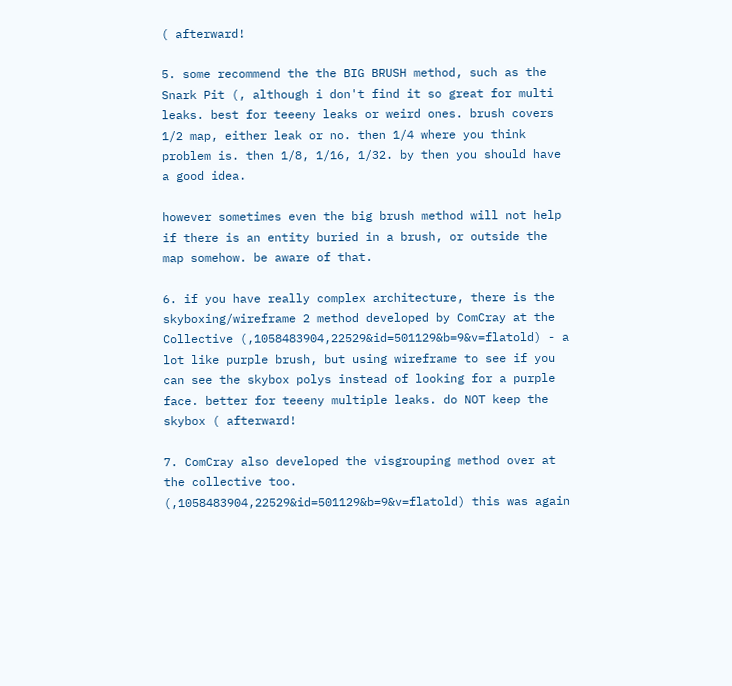( afterward!

5. some recommend the the BIG BRUSH method, such as the Snark Pit (, although i don't find it so great for multi leaks. best for teeeny leaks or weird ones. brush covers 1/2 map, either leak or no. then 1/4 where you think problem is. then 1/8, 1/16, 1/32. by then you should have a good idea.

however sometimes even the big brush method will not help if there is an entity buried in a brush, or outside the map somehow. be aware of that.

6. if you have really complex architecture, there is the skyboxing/wireframe 2 method developed by ComCray at the Collective (,1058483904,22529&id=501129&b=9&v=flatold) - a lot like purple brush, but using wireframe to see if you can see the skybox polys instead of looking for a purple face. better for teeeny multiple leaks. do NOT keep the skybox ( afterward!

7. ComCray also developed the visgrouping method over at the collective too. (,1058483904,22529&id=501129&b=9&v=flatold) this was again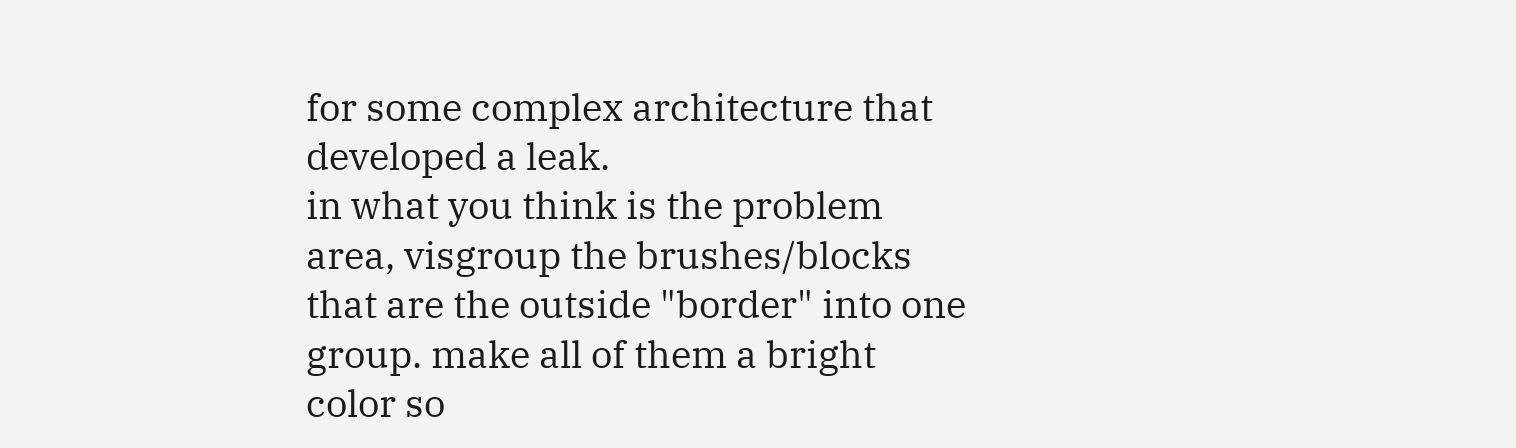for some complex architecture that developed a leak.
in what you think is the problem area, visgroup the brushes/blocks that are the outside "border" into one group. make all of them a bright color so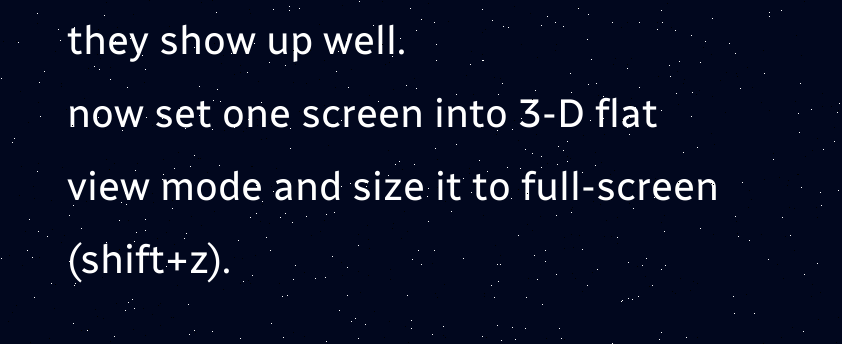they show up well.
now set one screen into 3-D flat view mode and size it to full-screen (shift+z).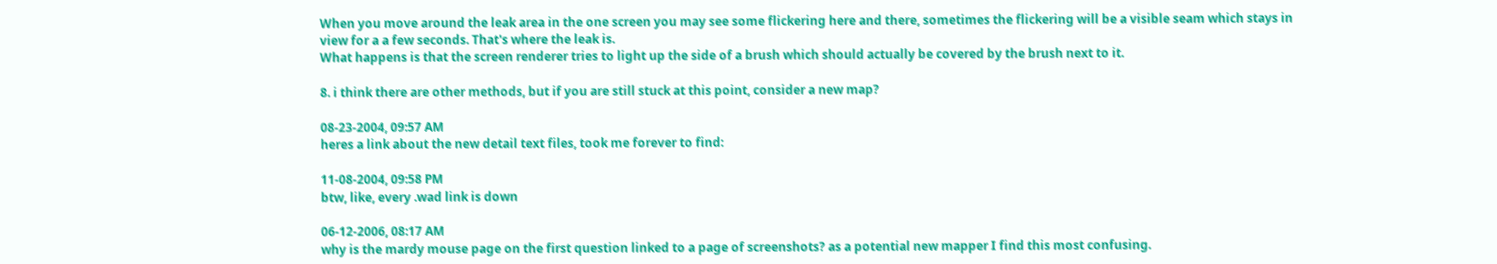When you move around the leak area in the one screen you may see some flickering here and there, sometimes the flickering will be a visible seam which stays in view for a a few seconds. That's where the leak is.
What happens is that the screen renderer tries to light up the side of a brush which should actually be covered by the brush next to it.

8. i think there are other methods, but if you are still stuck at this point, consider a new map?

08-23-2004, 09:57 AM
heres a link about the new detail text files, took me forever to find:

11-08-2004, 09:58 PM
btw, like, every .wad link is down

06-12-2006, 08:17 AM
why is the mardy mouse page on the first question linked to a page of screenshots? as a potential new mapper I find this most confusing.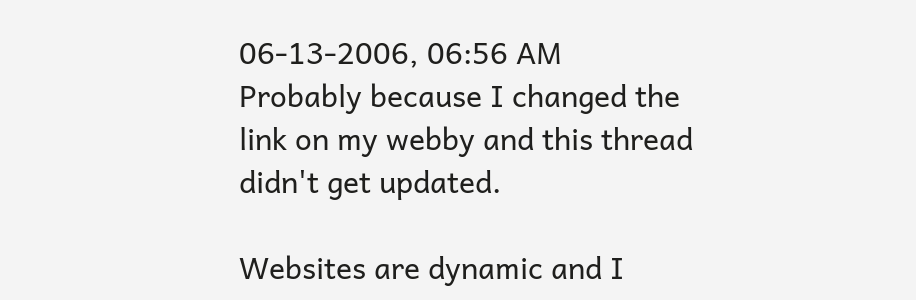06-13-2006, 06:56 AM
Probably because I changed the link on my webby and this thread didn't get updated.

Websites are dynamic and I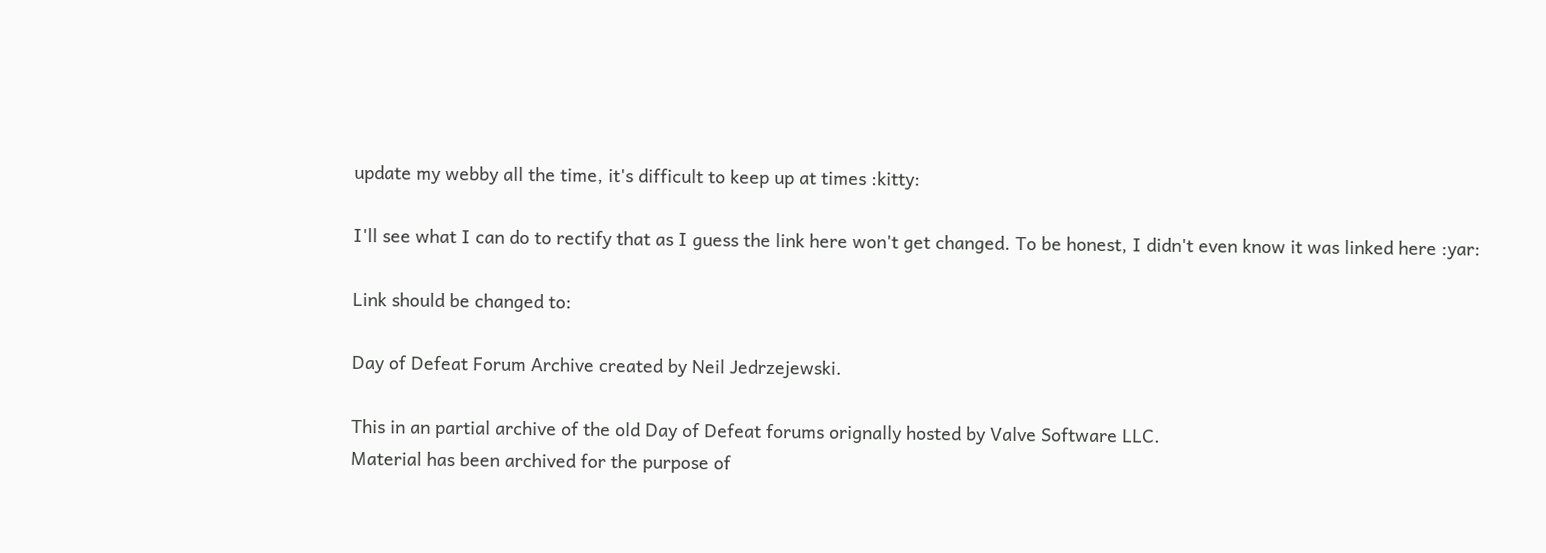update my webby all the time, it's difficult to keep up at times :kitty:

I'll see what I can do to rectify that as I guess the link here won't get changed. To be honest, I didn't even know it was linked here :yar:

Link should be changed to:

Day of Defeat Forum Archive created by Neil Jedrzejewski.

This in an partial archive of the old Day of Defeat forums orignally hosted by Valve Software LLC.
Material has been archived for the purpose of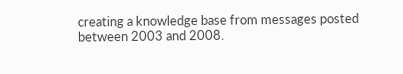creating a knowledge base from messages posted between 2003 and 2008.